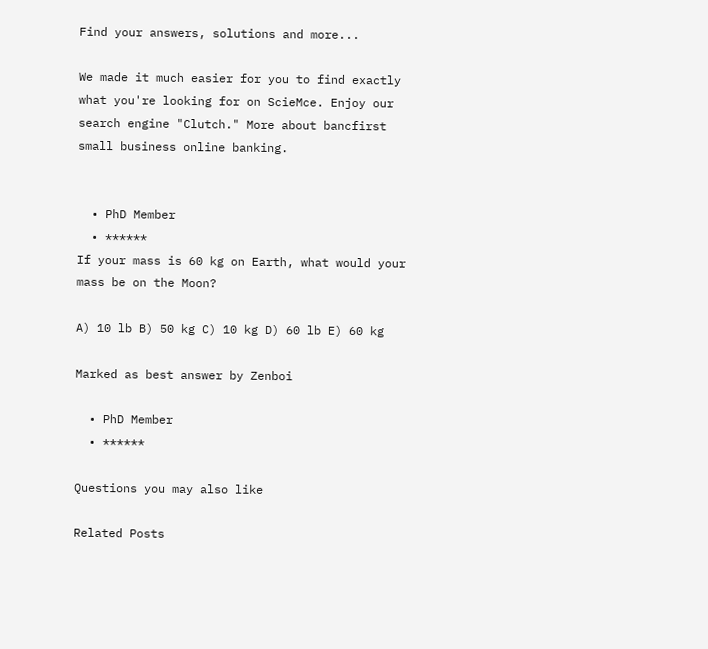Find your answers, solutions and more...

We made it much easier for you to find exactly what you're looking for on ScieMce. Enjoy our search engine "Clutch." More about bancfirst small business online banking.


  • PhD Member
  • ******
If your mass is 60 kg on Earth, what would your mass be on the Moon?

A) 10 lb B) 50 kg C) 10 kg D) 60 lb E) 60 kg

Marked as best answer by Zenboi

  • PhD Member
  • ******

Questions you may also like

Related Posts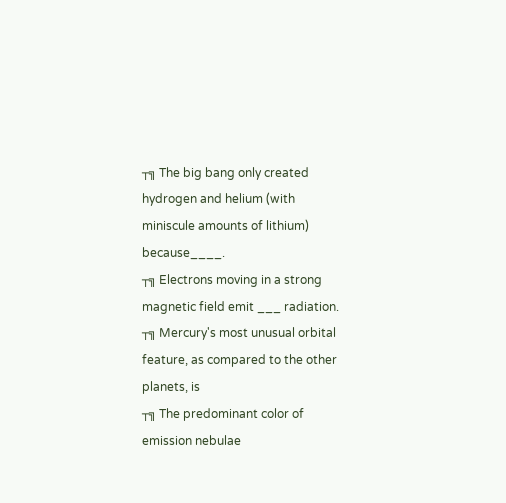┬╗ The big bang only created hydrogen and helium (with miniscule amounts of lithium) because____.
┬╗ Electrons moving in a strong magnetic field emit ___ radiation.
┬╗ Mercury's most unusual orbital feature, as compared to the other planets, is
┬╗ The predominant color of emission nebulae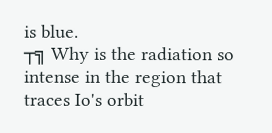is blue.
┬╗ Why is the radiation so intense in the region that traces Io's orbit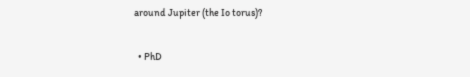around Jupiter (the Io torus)?

  • PhD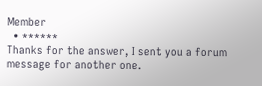Member
  • ******
Thanks for the answer, I sent you a forum message for another one.